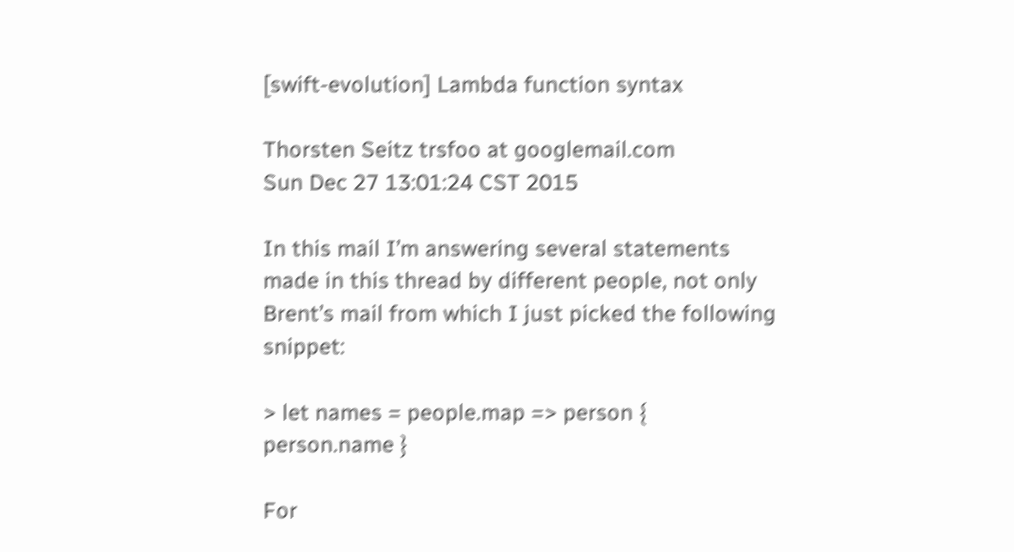[swift-evolution] Lambda function syntax

Thorsten Seitz trsfoo at googlemail.com
Sun Dec 27 13:01:24 CST 2015

In this mail I’m answering several statements made in this thread by different people, not only Brent’s mail from which I just picked the following snippet:

> let names = people.map => person { person.name }

For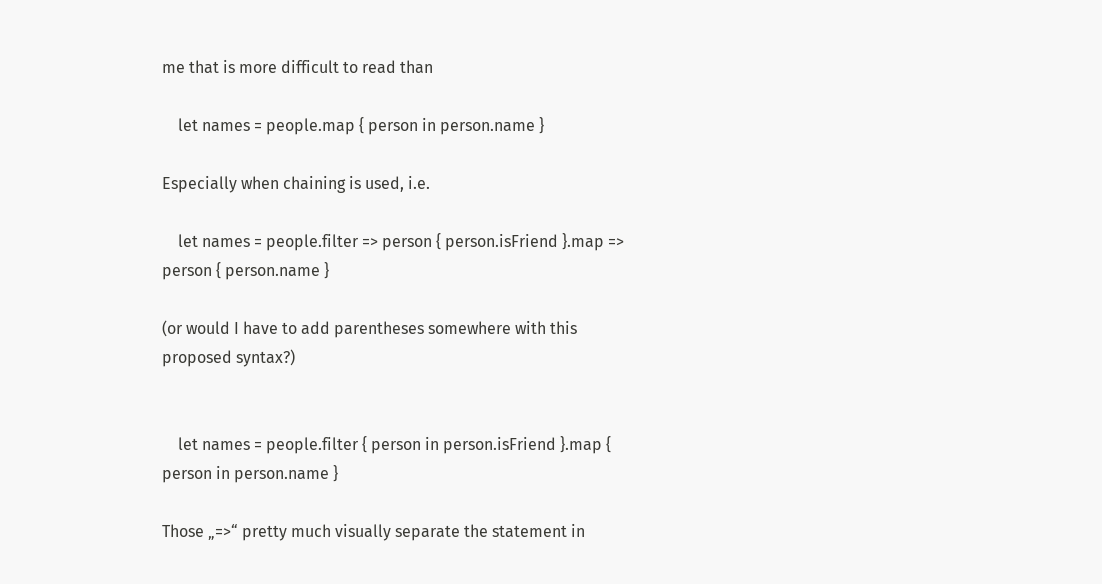me that is more difficult to read than

    let names = people.map { person in person.name }

Especially when chaining is used, i.e.

    let names = people.filter => person { person.isFriend }.map => person { person.name }

(or would I have to add parentheses somewhere with this proposed syntax?)


    let names = people.filter { person in person.isFriend }.map { person in person.name }

Those „=>“ pretty much visually separate the statement in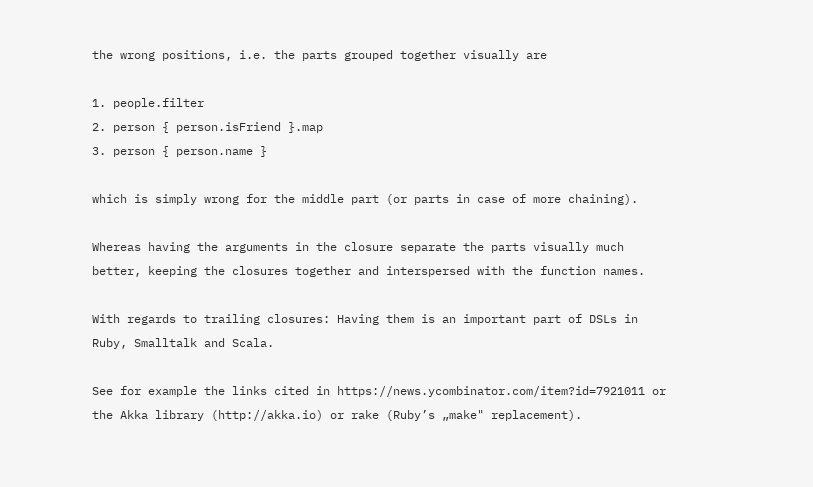the wrong positions, i.e. the parts grouped together visually are

1. people.filter
2. person { person.isFriend }.map
3. person { person.name }

which is simply wrong for the middle part (or parts in case of more chaining).

Whereas having the arguments in the closure separate the parts visually much better, keeping the closures together and interspersed with the function names.

With regards to trailing closures: Having them is an important part of DSLs in Ruby, Smalltalk and Scala.

See for example the links cited in https://news.ycombinator.com/item?id=7921011 or the Akka library (http://akka.io) or rake (Ruby’s „make" replacement).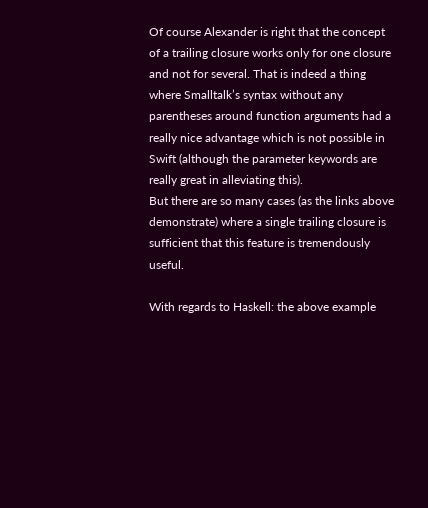Of course Alexander is right that the concept of a trailing closure works only for one closure and not for several. That is indeed a thing where Smalltalk’s syntax without any parentheses around function arguments had a really nice advantage which is not possible in Swift (although the parameter keywords are really great in alleviating this).
But there are so many cases (as the links above demonstrate) where a single trailing closure is sufficient that this feature is tremendously useful.

With regards to Haskell: the above example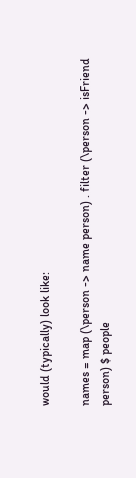would (typically) look like:

names = map (\person -> name person) . filter (\person -> isFriend person) $ people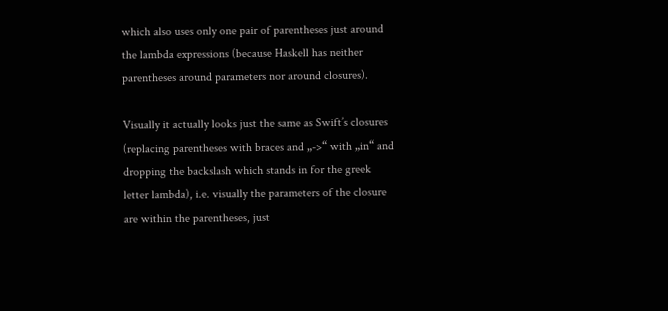which also uses only one pair of parentheses just around the lambda expressions (because Haskell has neither parentheses around parameters nor around closures).

Visually it actually looks just the same as Swift’s closures (replacing parentheses with braces and „->“ with „in“ and dropping the backslash which stands in for the greek letter lambda), i.e. visually the parameters of the closure are within the parentheses, just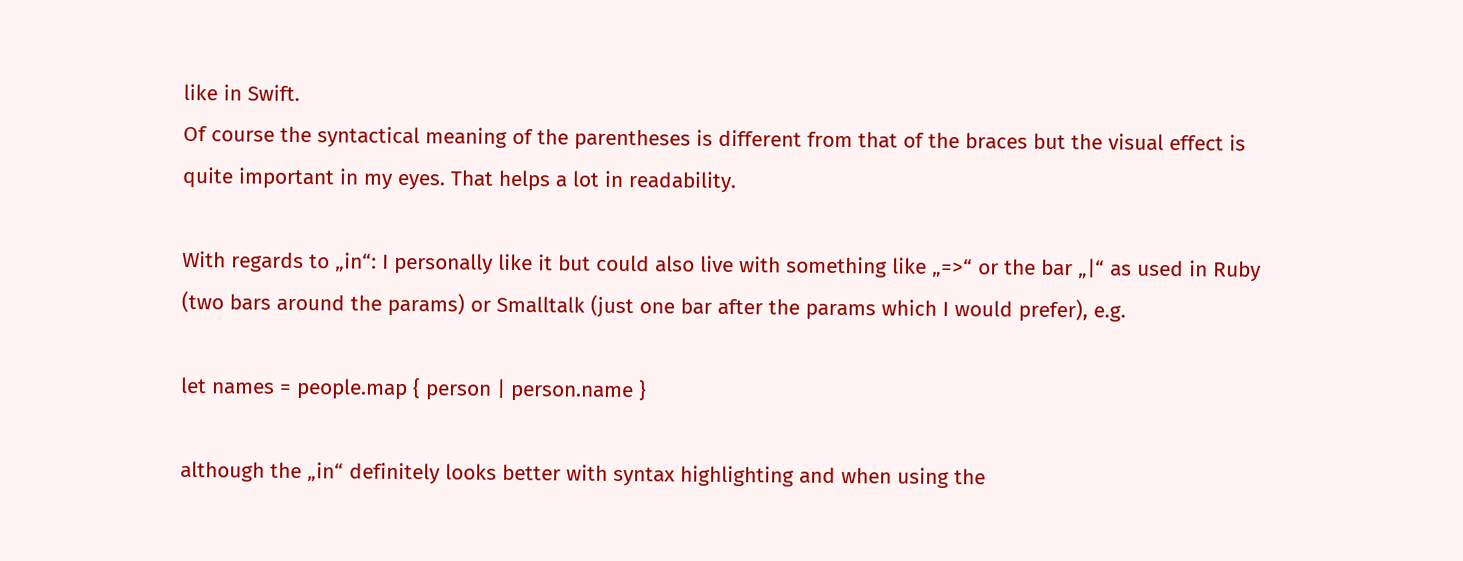like in Swift.
Of course the syntactical meaning of the parentheses is different from that of the braces but the visual effect is quite important in my eyes. That helps a lot in readability.

With regards to „in“: I personally like it but could also live with something like „=>“ or the bar „|“ as used in Ruby (two bars around the params) or Smalltalk (just one bar after the params which I would prefer), e.g.

let names = people.map { person | person.name }

although the „in“ definitely looks better with syntax highlighting and when using the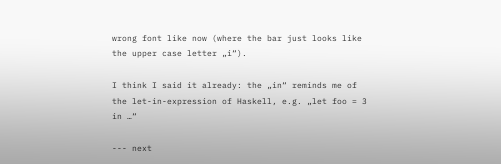wrong font like now (where the bar just looks like the upper case letter „i“).

I think I said it already: the „in“ reminds me of the let-in-expression of Haskell, e.g. „let foo = 3 in …“

--- next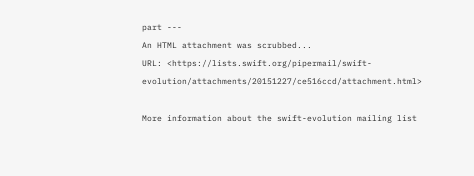part ---
An HTML attachment was scrubbed...
URL: <https://lists.swift.org/pipermail/swift-evolution/attachments/20151227/ce516ccd/attachment.html>

More information about the swift-evolution mailing list